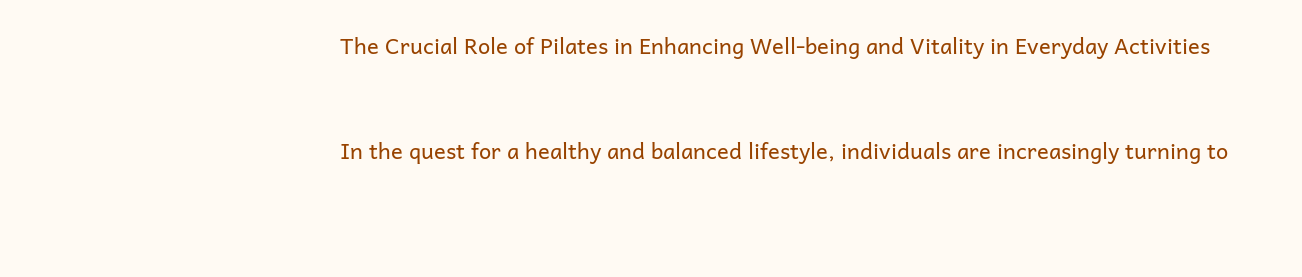The Crucial Role of Pilates in Enhancing Well-being and Vitality in Everyday Activities


In the quest for a healthy and balanced lifestyle, individuals are increasingly turning to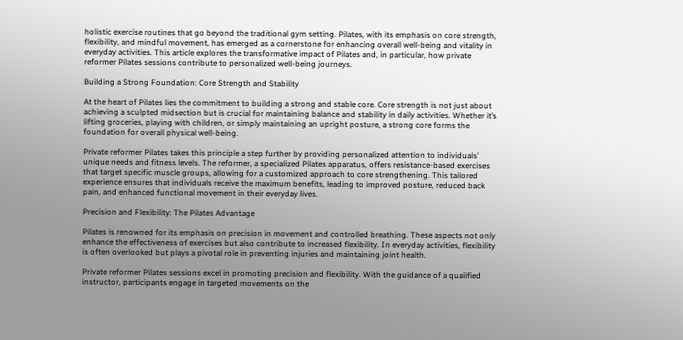holistic exercise routines that go beyond the traditional gym setting. Pilates, with its emphasis on core strength, flexibility, and mindful movement, has emerged as a cornerstone for enhancing overall well-being and vitality in everyday activities. This article explores the transformative impact of Pilates and, in particular, how private reformer Pilates sessions contribute to personalized well-being journeys.

Building a Strong Foundation: Core Strength and Stability

At the heart of Pilates lies the commitment to building a strong and stable core. Core strength is not just about achieving a sculpted midsection but is crucial for maintaining balance and stability in daily activities. Whether it’s lifting groceries, playing with children, or simply maintaining an upright posture, a strong core forms the foundation for overall physical well-being.

Private reformer Pilates takes this principle a step further by providing personalized attention to individuals’ unique needs and fitness levels. The reformer, a specialized Pilates apparatus, offers resistance-based exercises that target specific muscle groups, allowing for a customized approach to core strengthening. This tailored experience ensures that individuals receive the maximum benefits, leading to improved posture, reduced back pain, and enhanced functional movement in their everyday lives.

Precision and Flexibility: The Pilates Advantage

Pilates is renowned for its emphasis on precision in movement and controlled breathing. These aspects not only enhance the effectiveness of exercises but also contribute to increased flexibility. In everyday activities, flexibility is often overlooked but plays a pivotal role in preventing injuries and maintaining joint health.

Private reformer Pilates sessions excel in promoting precision and flexibility. With the guidance of a qualified instructor, participants engage in targeted movements on the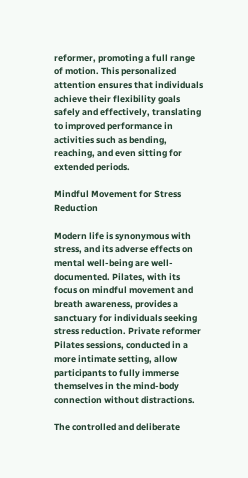reformer, promoting a full range of motion. This personalized attention ensures that individuals achieve their flexibility goals safely and effectively, translating to improved performance in activities such as bending, reaching, and even sitting for extended periods.

Mindful Movement for Stress Reduction

Modern life is synonymous with stress, and its adverse effects on mental well-being are well-documented. Pilates, with its focus on mindful movement and breath awareness, provides a sanctuary for individuals seeking stress reduction. Private reformer Pilates sessions, conducted in a more intimate setting, allow participants to fully immerse themselves in the mind-body connection without distractions.

The controlled and deliberate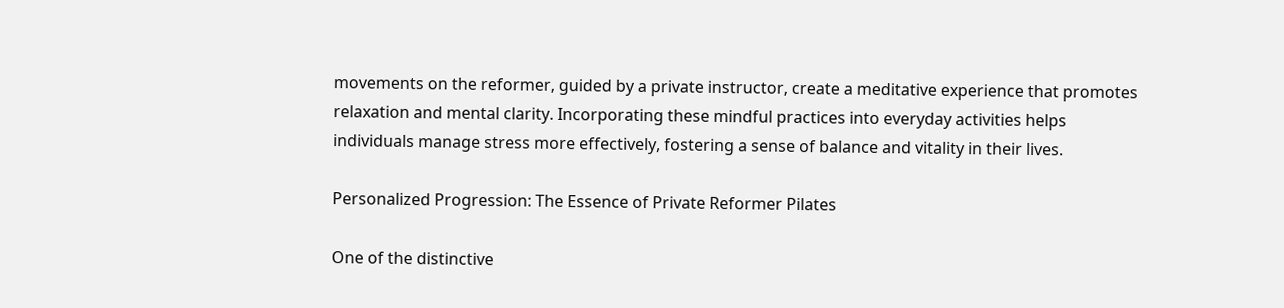movements on the reformer, guided by a private instructor, create a meditative experience that promotes relaxation and mental clarity. Incorporating these mindful practices into everyday activities helps individuals manage stress more effectively, fostering a sense of balance and vitality in their lives.

Personalized Progression: The Essence of Private Reformer Pilates

One of the distinctive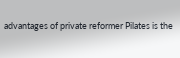advantages of private reformer Pilates is the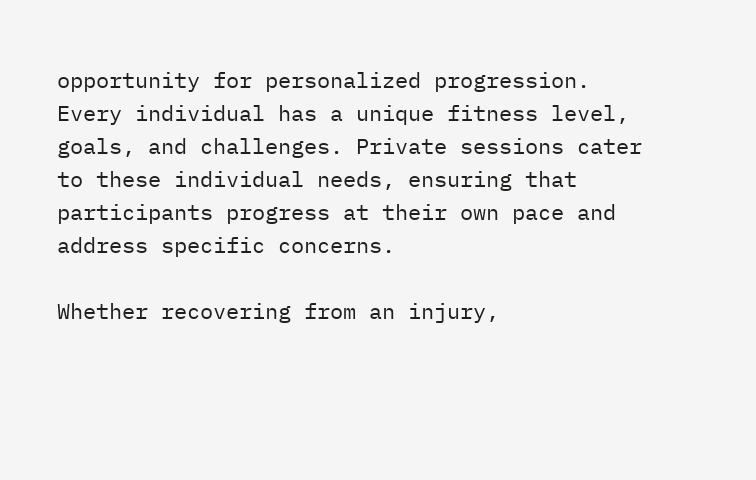opportunity for personalized progression. Every individual has a unique fitness level, goals, and challenges. Private sessions cater to these individual needs, ensuring that participants progress at their own pace and address specific concerns.

Whether recovering from an injury,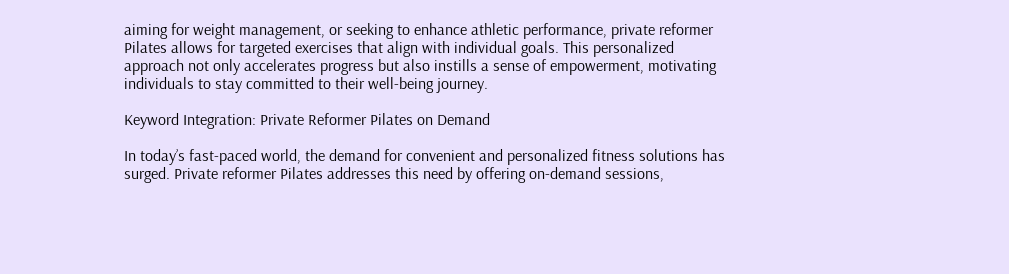aiming for weight management, or seeking to enhance athletic performance, private reformer Pilates allows for targeted exercises that align with individual goals. This personalized approach not only accelerates progress but also instills a sense of empowerment, motivating individuals to stay committed to their well-being journey.

Keyword Integration: Private Reformer Pilates on Demand

In today’s fast-paced world, the demand for convenient and personalized fitness solutions has surged. Private reformer Pilates addresses this need by offering on-demand sessions,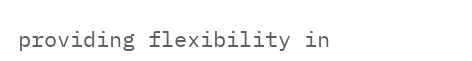providing flexibility in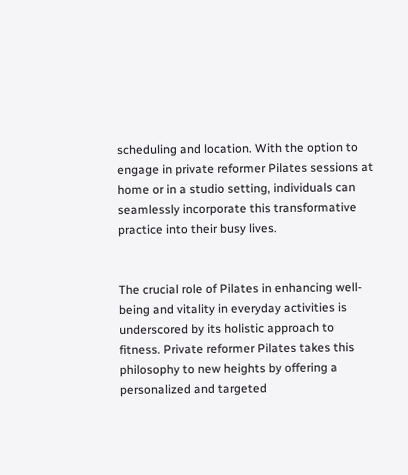scheduling and location. With the option to engage in private reformer Pilates sessions at home or in a studio setting, individuals can seamlessly incorporate this transformative practice into their busy lives.


The crucial role of Pilates in enhancing well-being and vitality in everyday activities is underscored by its holistic approach to fitness. Private reformer Pilates takes this philosophy to new heights by offering a personalized and targeted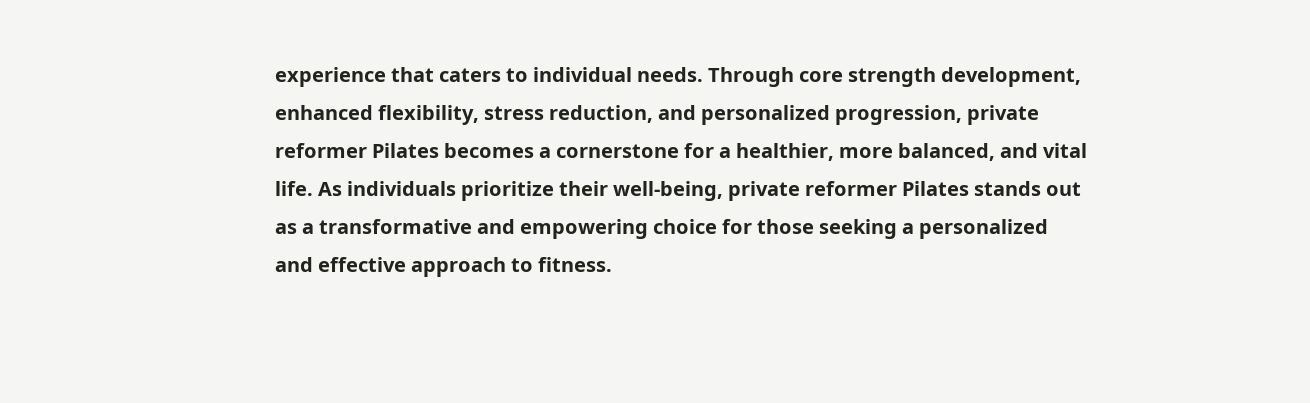experience that caters to individual needs. Through core strength development, enhanced flexibility, stress reduction, and personalized progression, private reformer Pilates becomes a cornerstone for a healthier, more balanced, and vital life. As individuals prioritize their well-being, private reformer Pilates stands out as a transformative and empowering choice for those seeking a personalized and effective approach to fitness.